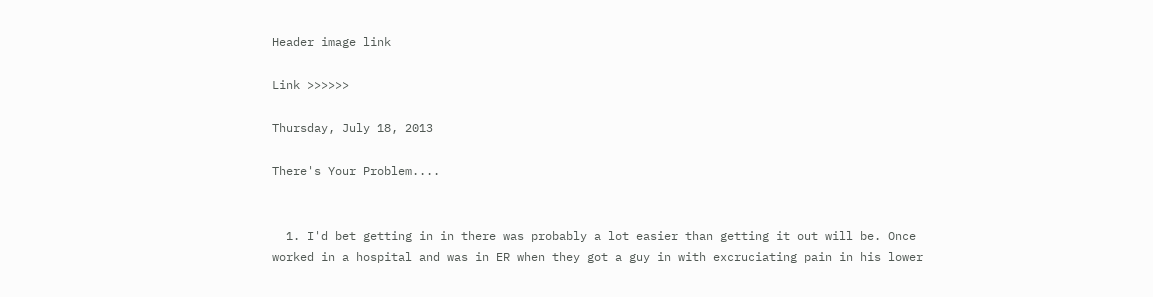Header image link

Link >>>>>>

Thursday, July 18, 2013

There's Your Problem....


  1. I'd bet getting in in there was probably a lot easier than getting it out will be. Once worked in a hospital and was in ER when they got a guy in with excruciating pain in his lower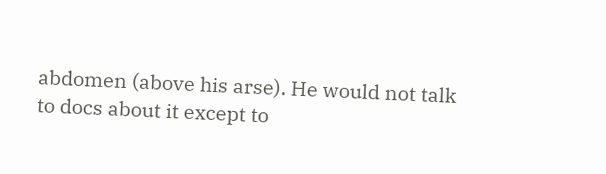abdomen (above his arse). He would not talk to docs about it except to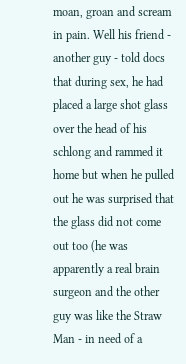moan, groan and scream in pain. Well his friend - another guy - told docs that during sex, he had placed a large shot glass over the head of his schlong and rammed it home but when he pulled out he was surprised that the glass did not come out too (he was apparently a real brain surgeon and the other guy was like the Straw Man - in need of a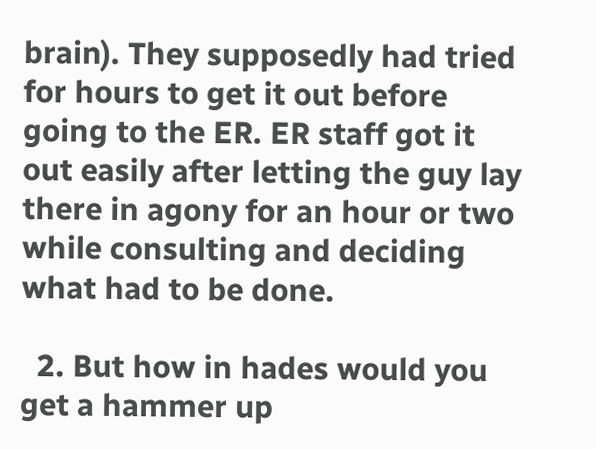brain). They supposedly had tried for hours to get it out before going to the ER. ER staff got it out easily after letting the guy lay there in agony for an hour or two while consulting and deciding what had to be done.

  2. But how in hades would you get a hammer up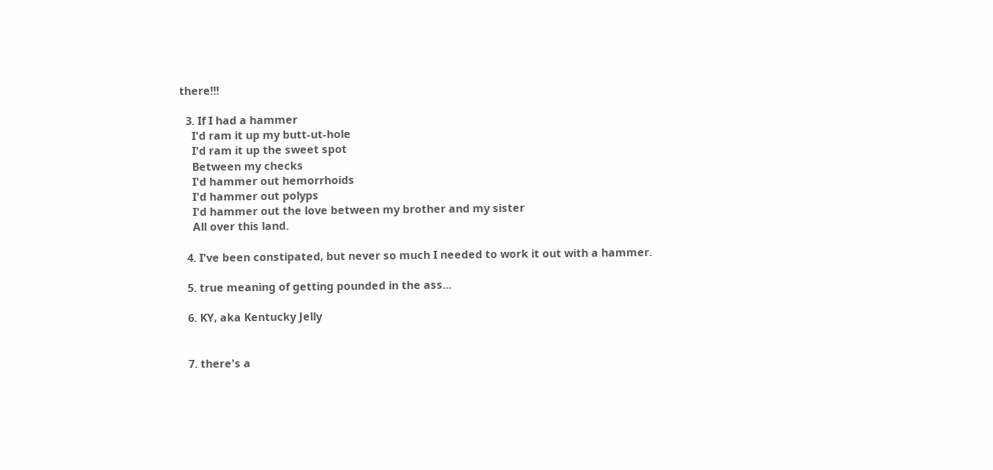there!!!

  3. If I had a hammer
    I'd ram it up my butt-ut-hole
    I'd ram it up the sweet spot
    Between my checks
    I'd hammer out hemorrhoids
    I'd hammer out polyps
    I'd hammer out the love between my brother and my sister
    All over this land.

  4. I've been constipated, but never so much I needed to work it out with a hammer.

  5. true meaning of getting pounded in the ass...

  6. KY, aka Kentucky Jelly


  7. there's a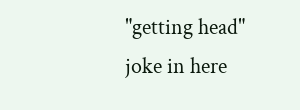"getting head" joke in here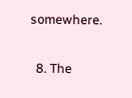somewhere.

  8. The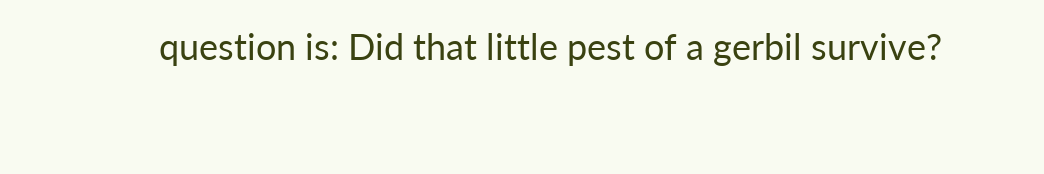question is: Did that little pest of a gerbil survive?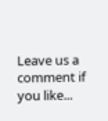Leave us a comment if you like...